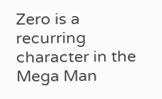Zero is a recurring character in the Mega Man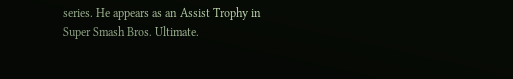series. He appears as an Assist Trophy in Super Smash Bros. Ultimate.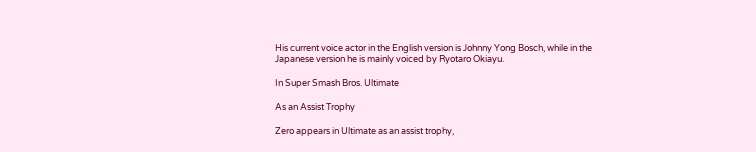His current voice actor in the English version is Johnny Yong Bosch, while in the Japanese version he is mainly voiced by Ryotaro Okiayu.

In Super Smash Bros. Ultimate

As an Assist Trophy

Zero appears in Ultimate as an assist trophy,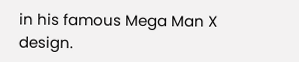in his famous Mega Man X design.